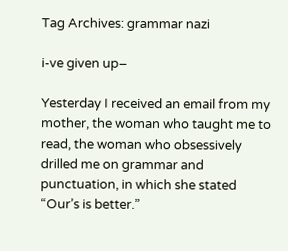Tag Archives: grammar nazi

i-ve given up–

Yesterday I received an email from my mother, the woman who taught me to read, the woman who obsessively drilled me on grammar and punctuation, in which she stated “Our’s is better.”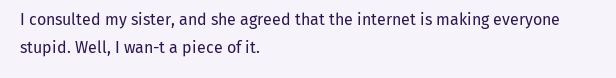I consulted my sister, and she agreed that the internet is making everyone stupid. Well, I wan-t a piece of it.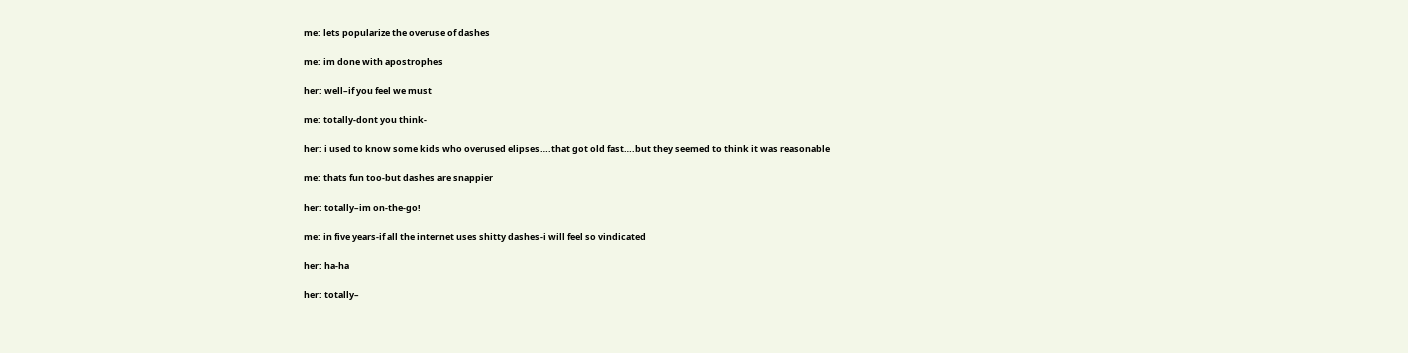me: lets popularize the overuse of dashes

me: im done with apostrophes

her: well–if you feel we must

me: totally-dont you think-

her: i used to know some kids who overused elipses….that got old fast….but they seemed to think it was reasonable

me: thats fun too-but dashes are snappier

her: totally–im on-the-go!

me: in five years-if all the internet uses shitty dashes-i will feel so vindicated

her: ha-ha

her: totally–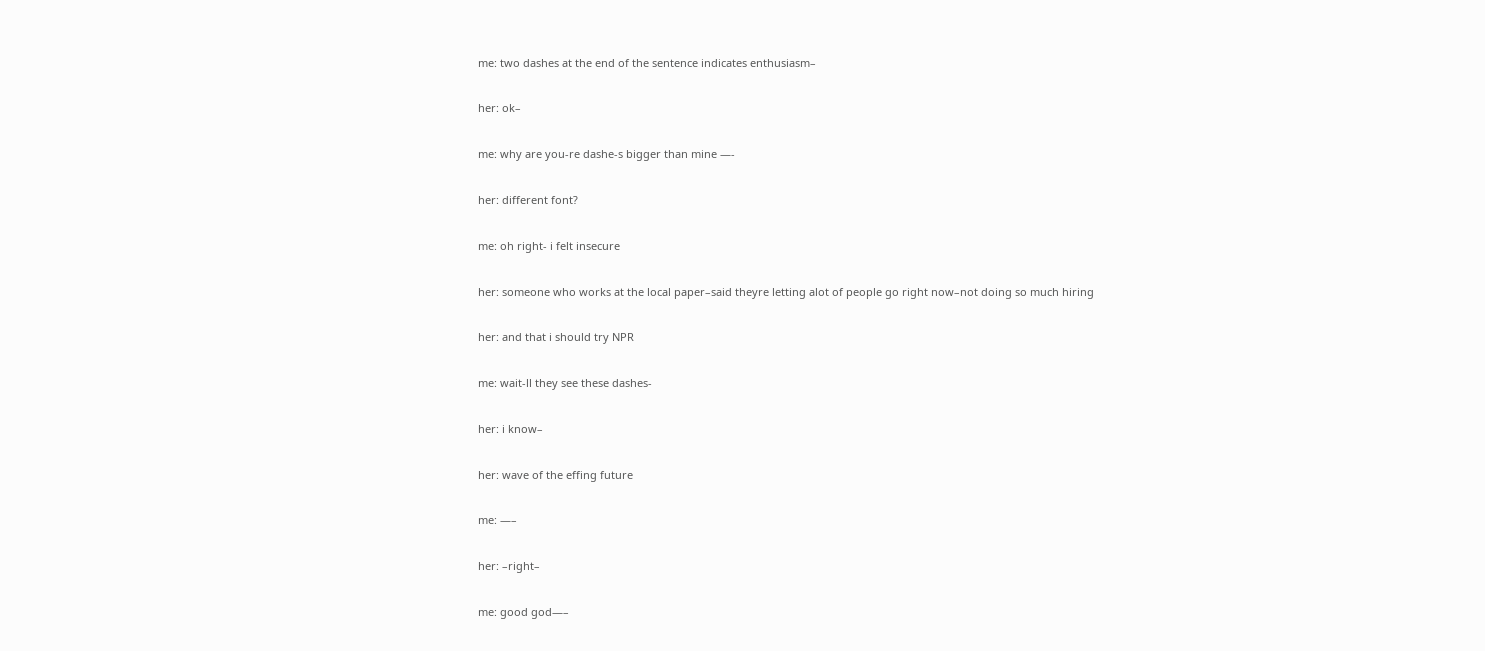me: two dashes at the end of the sentence indicates enthusiasm–

her: ok–

me: why are you-re dashe-s bigger than mine —-

her: different font?

me: oh right- i felt insecure

her: someone who works at the local paper–said theyre letting alot of people go right now–not doing so much hiring

her: and that i should try NPR

me: wait-ll they see these dashes-

her: i know–

her: wave of the effing future

me: —–

her: –right–

me: good god—–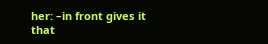her: –in front gives it that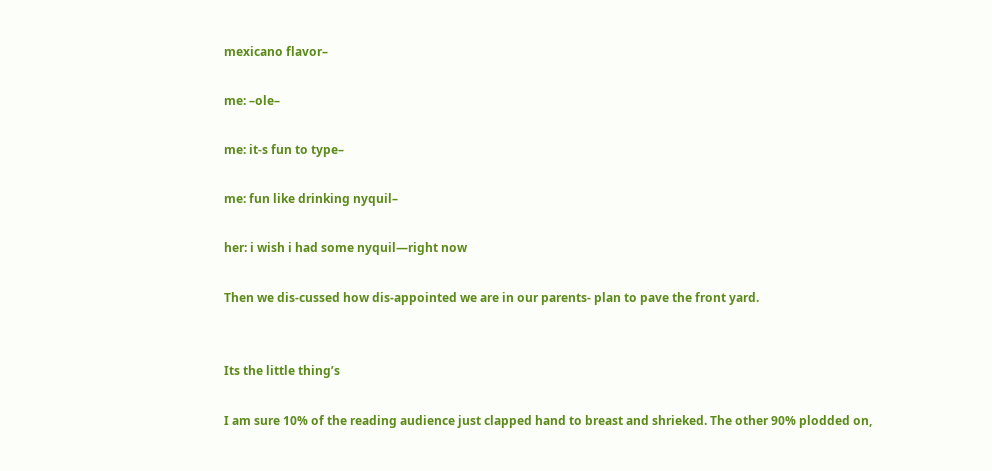mexicano flavor–

me: –ole–

me: it-s fun to type–

me: fun like drinking nyquil–

her: i wish i had some nyquil—right now

Then we dis-cussed how dis-appointed we are in our parents- plan to pave the front yard.


Its the little thing’s

I am sure 10% of the reading audience just clapped hand to breast and shrieked. The other 90% plodded on,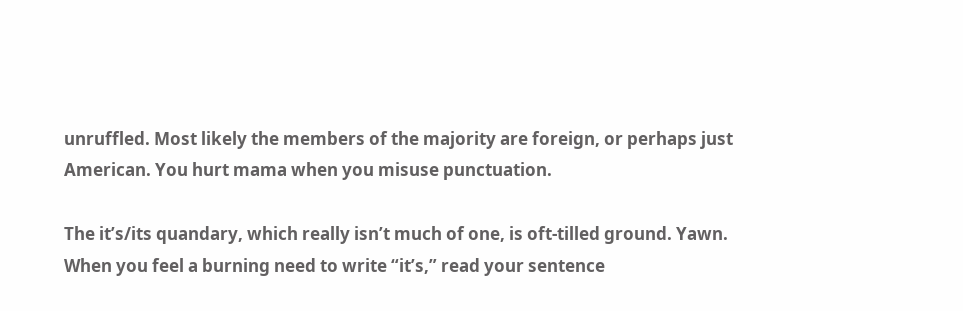unruffled. Most likely the members of the majority are foreign, or perhaps just American. You hurt mama when you misuse punctuation.

The it’s/its quandary, which really isn’t much of one, is oft-tilled ground. Yawn. When you feel a burning need to write “it’s,” read your sentence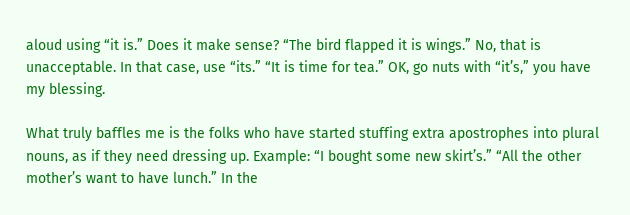aloud using “it is.” Does it make sense? “The bird flapped it is wings.” No, that is unacceptable. In that case, use “its.” “It is time for tea.” OK, go nuts with “it’s,” you have my blessing.

What truly baffles me is the folks who have started stuffing extra apostrophes into plural nouns, as if they need dressing up. Example: “I bought some new skirt’s.” “All the other mother’s want to have lunch.” In the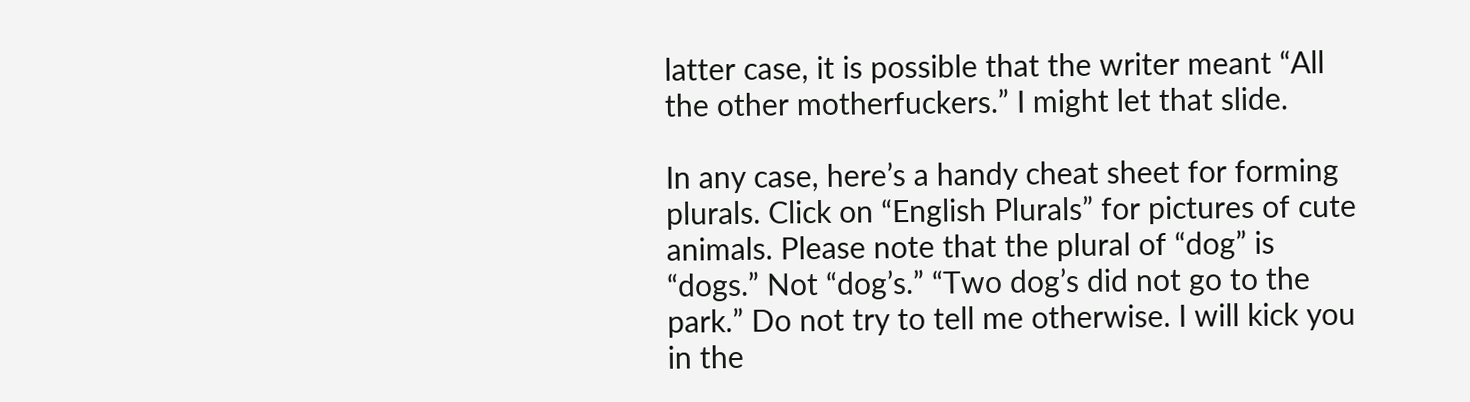latter case, it is possible that the writer meant “All the other motherfuckers.” I might let that slide.

In any case, here’s a handy cheat sheet for forming plurals. Click on “English Plurals” for pictures of cute animals. Please note that the plural of “dog” is “dogs.” Not “dog’s.” “Two dog’s did not go to the park.” Do not try to tell me otherwise. I will kick you in the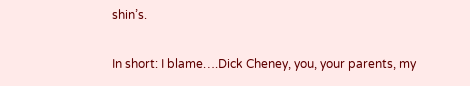shin’s.

In short: I blame….Dick Cheney, you, your parents, my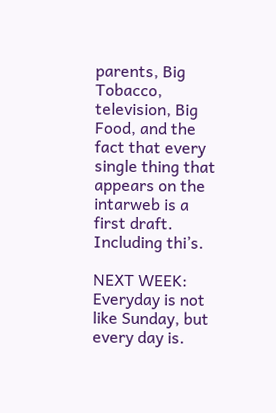parents, Big Tobacco, television, Big Food, and the fact that every single thing that appears on the intarweb is a first draft. Including thi’s.

NEXT WEEK: Everyday is not like Sunday, but every day is.